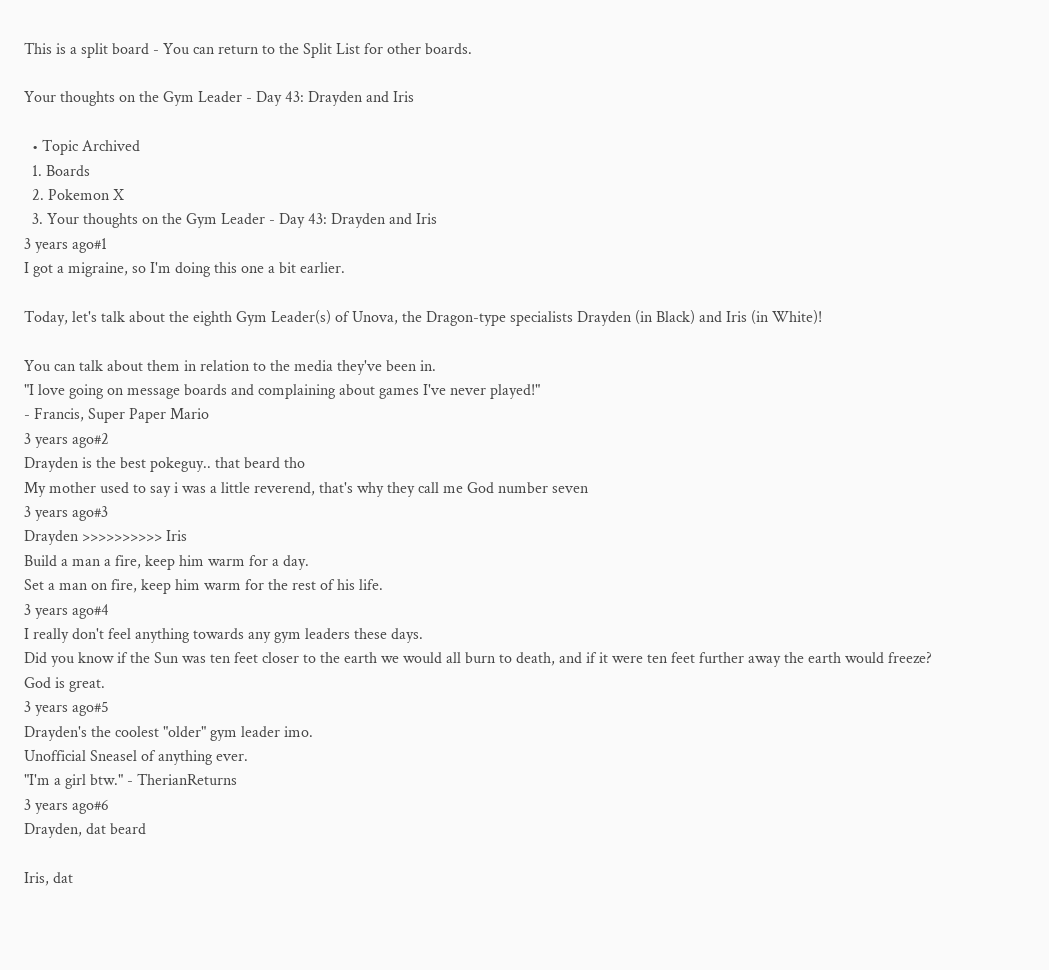This is a split board - You can return to the Split List for other boards.

Your thoughts on the Gym Leader - Day 43: Drayden and Iris

  • Topic Archived
  1. Boards
  2. Pokemon X
  3. Your thoughts on the Gym Leader - Day 43: Drayden and Iris
3 years ago#1
I got a migraine, so I'm doing this one a bit earlier.

Today, let's talk about the eighth Gym Leader(s) of Unova, the Dragon-type specialists Drayden (in Black) and Iris (in White)!

You can talk about them in relation to the media they've been in.
"I love going on message boards and complaining about games I've never played!"
- Francis, Super Paper Mario
3 years ago#2
Drayden is the best pokeguy.. that beard tho
My mother used to say i was a little reverend, that's why they call me God number seven
3 years ago#3
Drayden >>>>>>>>>> Iris
Build a man a fire, keep him warm for a day.
Set a man on fire, keep him warm for the rest of his life.
3 years ago#4
I really don't feel anything towards any gym leaders these days.
Did you know if the Sun was ten feet closer to the earth we would all burn to death, and if it were ten feet further away the earth would freeze? God is great.
3 years ago#5
Drayden's the coolest "older" gym leader imo.
Unofficial Sneasel of anything ever.
"I'm a girl btw." - TherianReturns
3 years ago#6
Drayden, dat beard

Iris, dat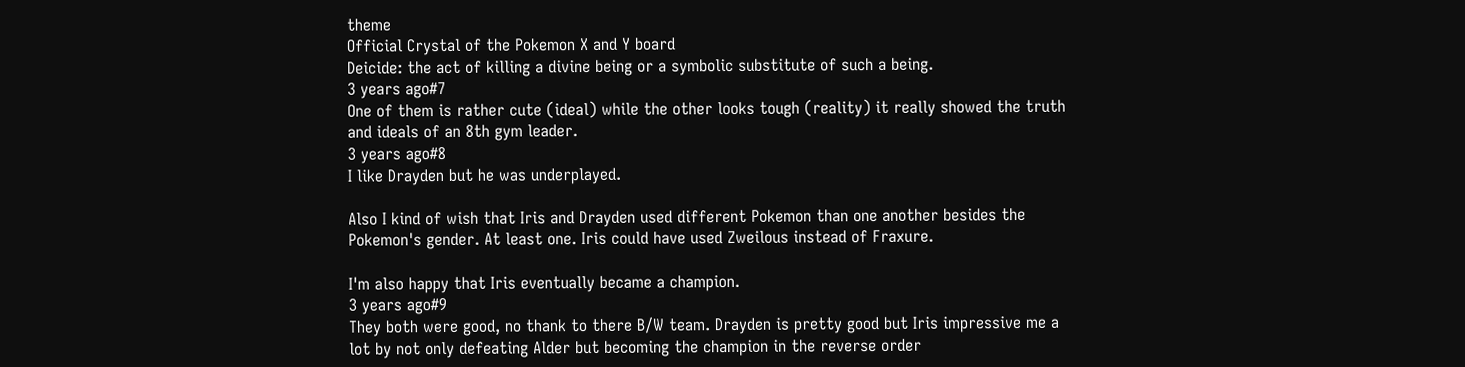theme
Official Crystal of the Pokemon X and Y board
Deicide: the act of killing a divine being or a symbolic substitute of such a being.
3 years ago#7
One of them is rather cute (ideal) while the other looks tough (reality) it really showed the truth and ideals of an 8th gym leader.
3 years ago#8
I like Drayden but he was underplayed.

Also I kind of wish that Iris and Drayden used different Pokemon than one another besides the Pokemon's gender. At least one. Iris could have used Zweilous instead of Fraxure.

I'm also happy that Iris eventually became a champion.
3 years ago#9
They both were good, no thank to there B/W team. Drayden is pretty good but Iris impressive me a lot by not only defeating Alder but becoming the champion in the reverse order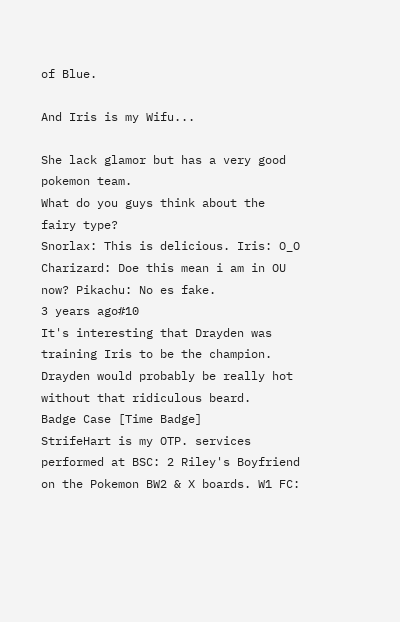of Blue.

And Iris is my Wifu...

She lack glamor but has a very good pokemon team.
What do you guys think about the fairy type?
Snorlax: This is delicious. Iris: O_O Charizard: Doe this mean i am in OU now? Pikachu: No es fake.
3 years ago#10
It's interesting that Drayden was training Iris to be the champion. Drayden would probably be really hot without that ridiculous beard.
Badge Case [Time Badge]
StrifeHart is my OTP. services performed at BSC: 2 Riley's Boyfriend on the Pokemon BW2 & X boards. W1 FC: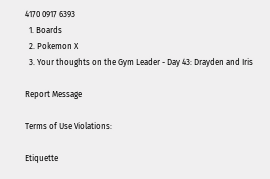4170 0917 6393
  1. Boards
  2. Pokemon X
  3. Your thoughts on the Gym Leader - Day 43: Drayden and Iris

Report Message

Terms of Use Violations:

Etiquette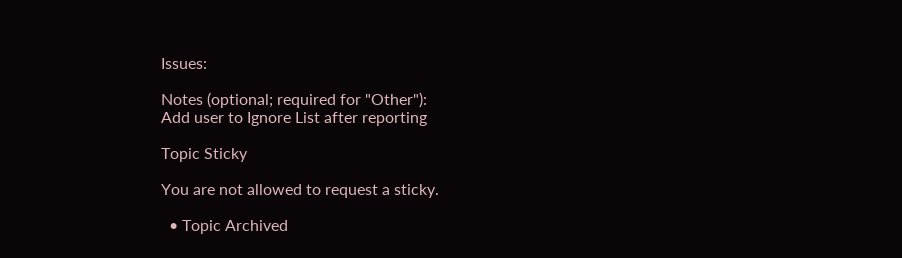Issues:

Notes (optional; required for "Other"):
Add user to Ignore List after reporting

Topic Sticky

You are not allowed to request a sticky.

  • Topic Archived